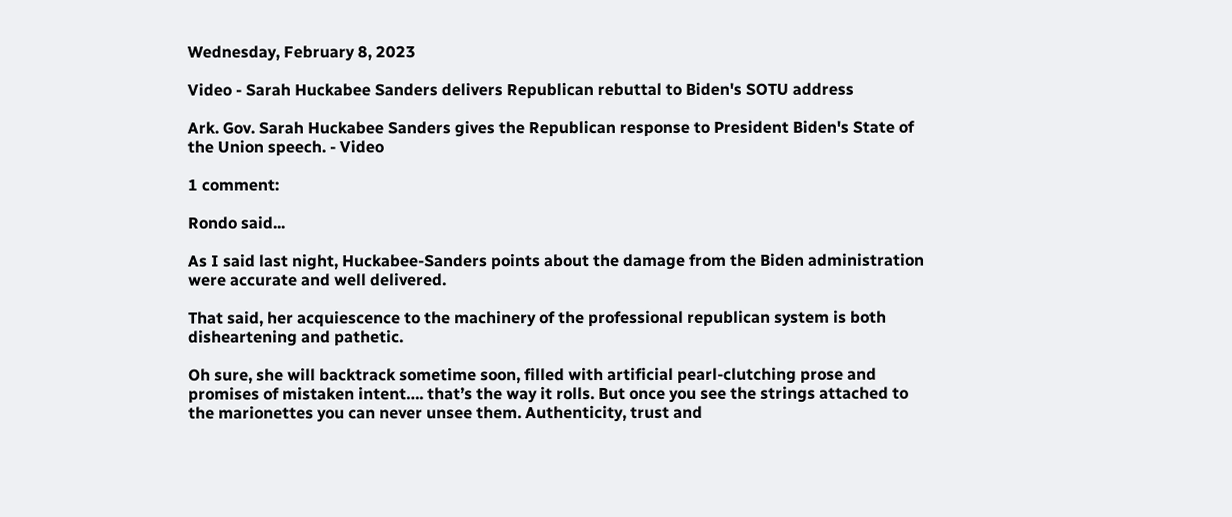Wednesday, February 8, 2023

Video - Sarah Huckabee Sanders delivers Republican rebuttal to Biden's SOTU address

Ark. Gov. Sarah Huckabee Sanders gives the Republican response to President Biden's State of the Union speech. - Video

1 comment:

Rondo said...

As I said last night, Huckabee-Sanders points about the damage from the Biden administration were accurate and well delivered.

That said, her acquiescence to the machinery of the professional republican system is both disheartening and pathetic.

Oh sure, she will backtrack sometime soon, filled with artificial pearl-clutching prose and promises of mistaken intent…. that’s the way it rolls. But once you see the strings attached to the marionettes you can never unsee them. Authenticity, trust and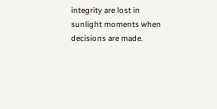integrity are lost in sunlight moments when decisions are made.